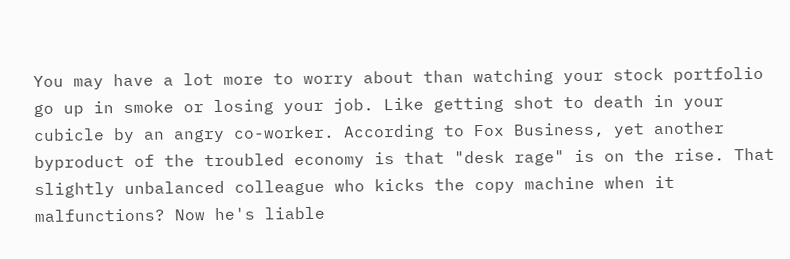You may have a lot more to worry about than watching your stock portfolio go up in smoke or losing your job. Like getting shot to death in your cubicle by an angry co-worker. According to Fox Business, yet another byproduct of the troubled economy is that "desk rage" is on the rise. That slightly unbalanced colleague who kicks the copy machine when it malfunctions? Now he's liable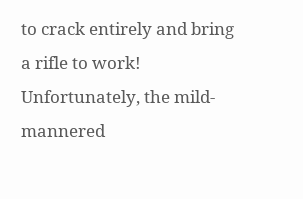to crack entirely and bring a rifle to work! Unfortunately, the mild-mannered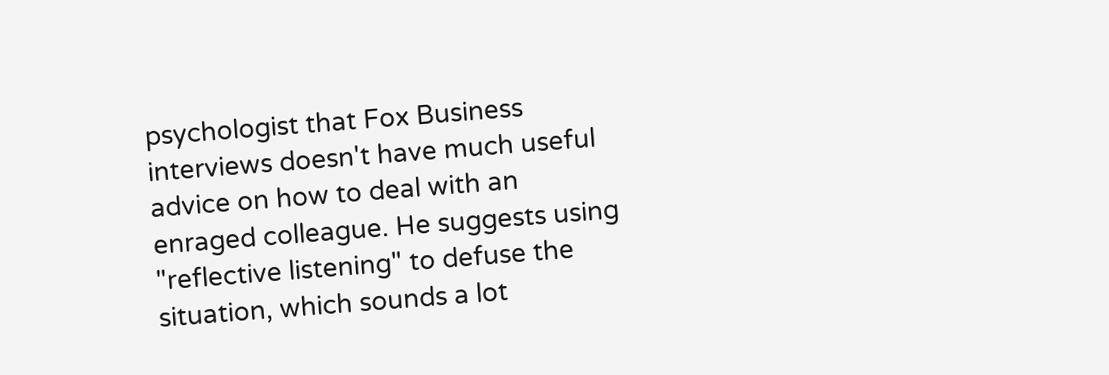psychologist that Fox Business interviews doesn't have much useful advice on how to deal with an enraged colleague. He suggests using "reflective listening" to defuse the situation, which sounds a lot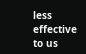less effective to us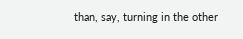than, say, turning in the other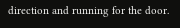direction and running for the door.